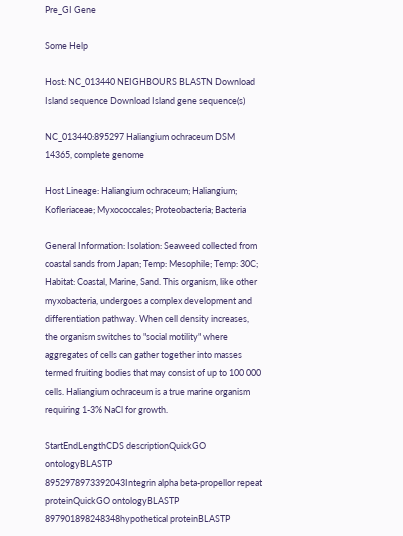Pre_GI Gene

Some Help

Host: NC_013440 NEIGHBOURS BLASTN Download Island sequence Download Island gene sequence(s)

NC_013440:895297 Haliangium ochraceum DSM 14365, complete genome

Host Lineage: Haliangium ochraceum; Haliangium; Kofleriaceae; Myxococcales; Proteobacteria; Bacteria

General Information: Isolation: Seaweed collected from coastal sands from Japan; Temp: Mesophile; Temp: 30C; Habitat: Coastal, Marine, Sand. This organism, like other myxobacteria, undergoes a complex development and differentiation pathway. When cell density increases, the organism switches to "social motility" where aggregates of cells can gather together into masses termed fruiting bodies that may consist of up to 100 000 cells. Haliangium ochraceum is a true marine organism requiring 1-3% NaCl for growth.

StartEndLengthCDS descriptionQuickGO ontologyBLASTP
8952978973392043Integrin alpha beta-propellor repeat proteinQuickGO ontologyBLASTP
897901898248348hypothetical proteinBLASTP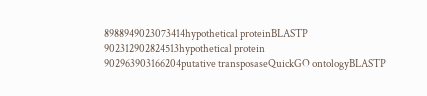8988949023073414hypothetical proteinBLASTP
902312902824513hypothetical protein
902963903166204putative transposaseQuickGO ontologyBLASTP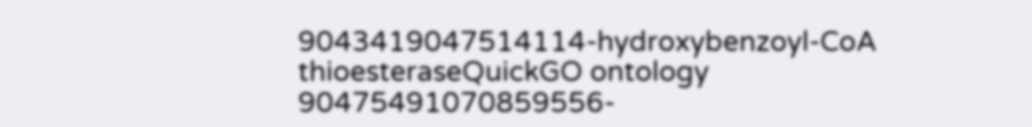9043419047514114-hydroxybenzoyl-CoA thioesteraseQuickGO ontology
90475491070859556-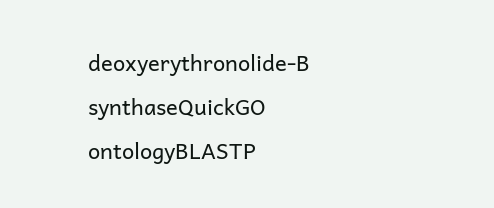deoxyerythronolide-B synthaseQuickGO ontologyBLASTP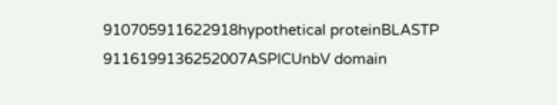910705911622918hypothetical proteinBLASTP
9116199136252007ASPICUnbV domain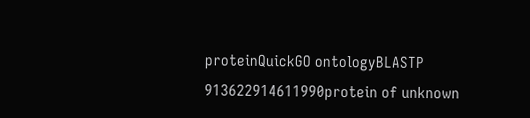proteinQuickGO ontologyBLASTP
913622914611990protein of unknown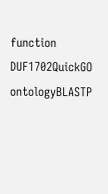function DUF1702QuickGO ontologyBLASTP